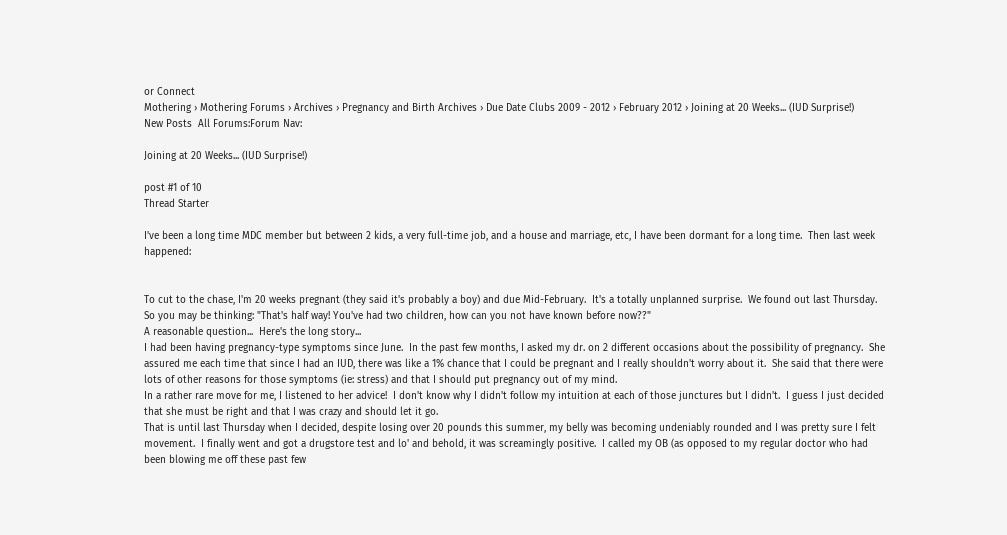or Connect
Mothering › Mothering Forums › Archives › Pregnancy and Birth Archives › Due Date Clubs 2009 - 2012 › February 2012 › Joining at 20 Weeks... (IUD Surprise!)
New Posts  All Forums:Forum Nav:

Joining at 20 Weeks... (IUD Surprise!)

post #1 of 10
Thread Starter

I've been a long time MDC member but between 2 kids, a very full-time job, and a house and marriage, etc, I have been dormant for a long time.  Then last week happened:


To cut to the chase, I'm 20 weeks pregnant (they said it's probably a boy) and due Mid-February.  It's a totally unplanned surprise.  We found out last Thursday.
So you may be thinking: "That's half way! You've had two children, how can you not have known before now??"
A reasonable question...  Here's the long story...
I had been having pregnancy-type symptoms since June.  In the past few months, I asked my dr. on 2 different occasions about the possibility of pregnancy.  She assured me each time that since I had an IUD, there was like a 1% chance that I could be pregnant and I really shouldn't worry about it.  She said that there were lots of other reasons for those symptoms (ie: stress) and that I should put pregnancy out of my mind.
In a rather rare move for me, I listened to her advice!  I don't know why I didn't follow my intuition at each of those junctures but I didn't.  I guess I just decided that she must be right and that I was crazy and should let it go.
That is until last Thursday when I decided, despite losing over 20 pounds this summer, my belly was becoming undeniably rounded and I was pretty sure I felt movement.  I finally went and got a drugstore test and lo' and behold, it was screamingly positive.  I called my OB (as opposed to my regular doctor who had been blowing me off these past few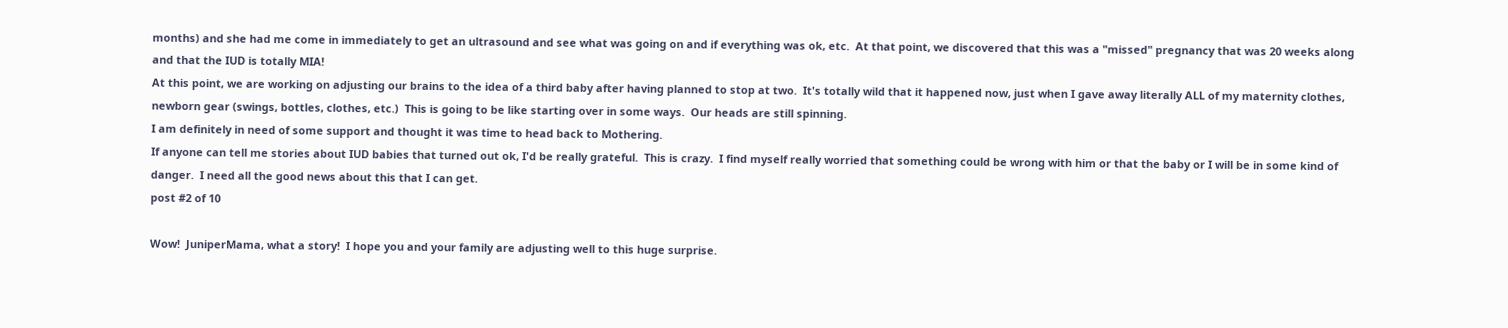months) and she had me come in immediately to get an ultrasound and see what was going on and if everything was ok, etc.  At that point, we discovered that this was a "missed" pregnancy that was 20 weeks along and that the IUD is totally MIA!
At this point, we are working on adjusting our brains to the idea of a third baby after having planned to stop at two.  It's totally wild that it happened now, just when I gave away literally ALL of my maternity clothes, newborn gear (swings, bottles, clothes, etc.)  This is going to be like starting over in some ways.  Our heads are still spinning.
I am definitely in need of some support and thought it was time to head back to Mothering.
If anyone can tell me stories about IUD babies that turned out ok, I'd be really grateful.  This is crazy.  I find myself really worried that something could be wrong with him or that the baby or I will be in some kind of danger.  I need all the good news about this that I can get.
post #2 of 10

Wow!  JuniperMama, what a story!  I hope you and your family are adjusting well to this huge surprise.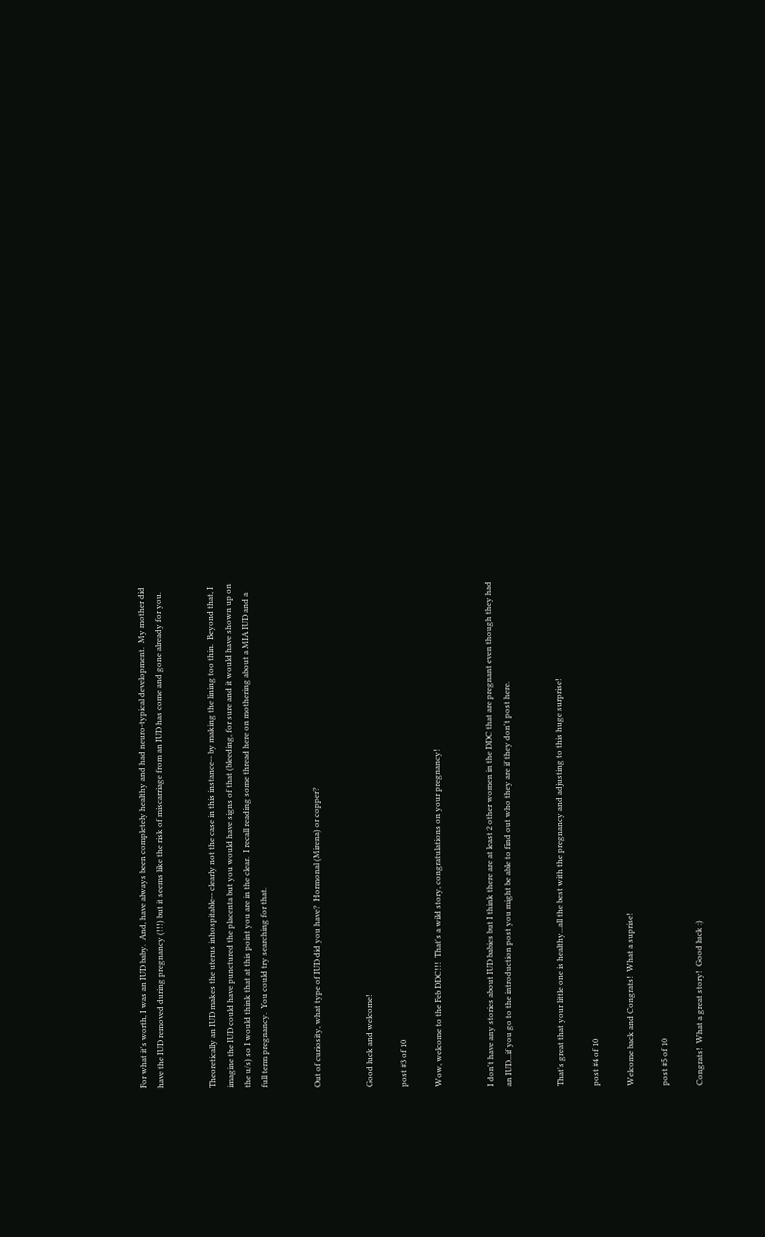For what it's worth, I was an IUD baby.  And, have always been completely healthy and had neuro-typical development.  My mother did have the IUD removed during pregnancy (!!!) but it seems like the risk of miscarriage from an IUD has come and gone already for you.


Theoretically an IUD makes the uterus inhospitable-- clearly not the case in this instance-- by making the lining too thin.  Beyond that, I imagine the IUD could have punctured the placenta but you would have signs of that (bleeding, for sure and it would have shown up on the u/s) so I would think that at this point you are in the clear.  I recall reading some thread here on mothering about a MIA IUD and a full term pregnancy.  You could try searching for that.


Out of curiosity, what type of IUD did you have?  Hormonal (Mirena) or copper?


Good luck and welcome!

post #3 of 10

Wow, welcome to the Feb DDC!!!  That's a wild story, congratulations on your pregnancy!


I don't have any stories about IUD babies but I think there are at least 2 other women in the DDC that are pregnant even though they had an IUD...if you go to the introduction post you might be able to find out who they are if they don't post here.


That's great that your little one is healthy...all the best with the pregnancy and adjusting to this huge surprise!

post #4 of 10

Welcome back and Congrats!  What a suprise!

post #5 of 10

Congrats!  What a great story!  Good luck :)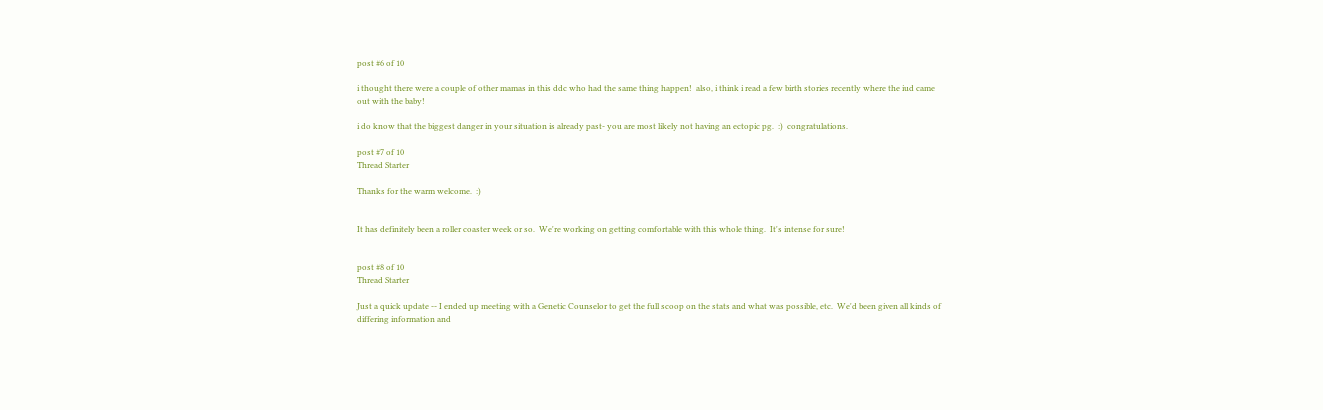post #6 of 10

i thought there were a couple of other mamas in this ddc who had the same thing happen!  also, i think i read a few birth stories recently where the iud came out with the baby!

i do know that the biggest danger in your situation is already past- you are most likely not having an ectopic pg.  :)  congratulations.

post #7 of 10
Thread Starter

Thanks for the warm welcome.  :)


It has definitely been a roller coaster week or so.  We're working on getting comfortable with this whole thing.  It's intense for sure!


post #8 of 10
Thread Starter

Just a quick update -- I ended up meeting with a Genetic Counselor to get the full scoop on the stats and what was possible, etc.  We'd been given all kinds of differing information and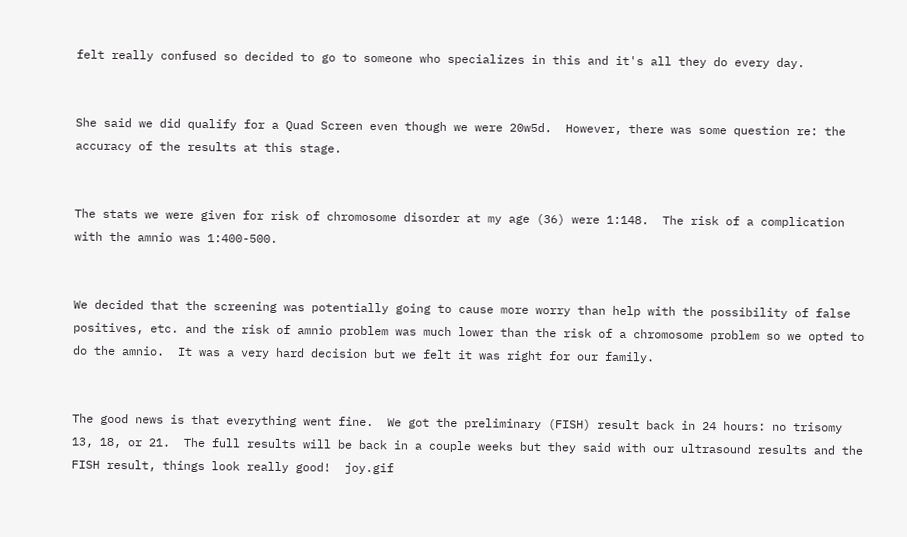felt really confused so decided to go to someone who specializes in this and it's all they do every day.


She said we did qualify for a Quad Screen even though we were 20w5d.  However, there was some question re: the accuracy of the results at this stage.


The stats we were given for risk of chromosome disorder at my age (36) were 1:148.  The risk of a complication with the amnio was 1:400-500.


We decided that the screening was potentially going to cause more worry than help with the possibility of false positives, etc. and the risk of amnio problem was much lower than the risk of a chromosome problem so we opted to do the amnio.  It was a very hard decision but we felt it was right for our family.


The good news is that everything went fine.  We got the preliminary (FISH) result back in 24 hours: no trisomy 13, 18, or 21.  The full results will be back in a couple weeks but they said with our ultrasound results and the FISH result, things look really good!  joy.gif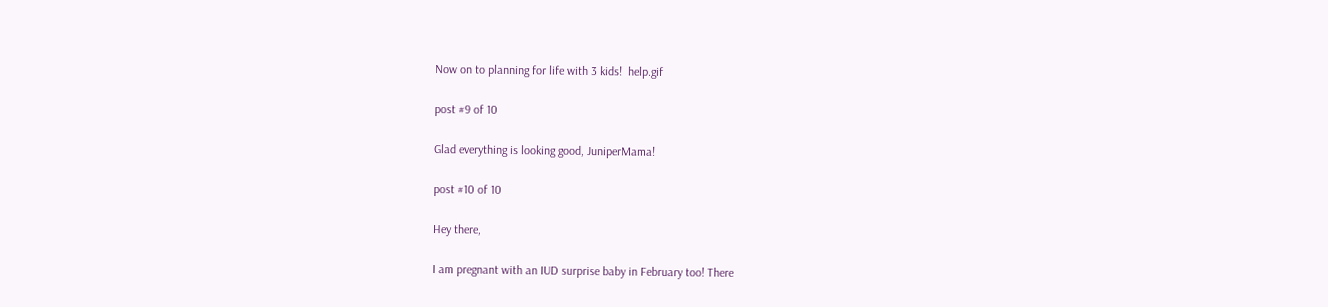Now on to planning for life with 3 kids!  help.gif

post #9 of 10

Glad everything is looking good, JuniperMama!

post #10 of 10

Hey there,

I am pregnant with an IUD surprise baby in February too! There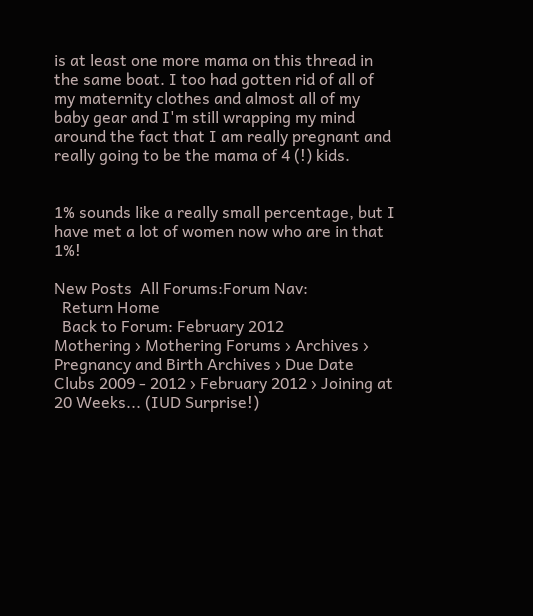is at least one more mama on this thread in the same boat. I too had gotten rid of all of my maternity clothes and almost all of my baby gear and I'm still wrapping my mind around the fact that I am really pregnant and really going to be the mama of 4 (!) kids.


1% sounds like a really small percentage, but I have met a lot of women now who are in that 1%!

New Posts  All Forums:Forum Nav:
  Return Home
  Back to Forum: February 2012
Mothering › Mothering Forums › Archives › Pregnancy and Birth Archives › Due Date Clubs 2009 - 2012 › February 2012 › Joining at 20 Weeks... (IUD Surprise!)